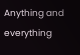Anything and everything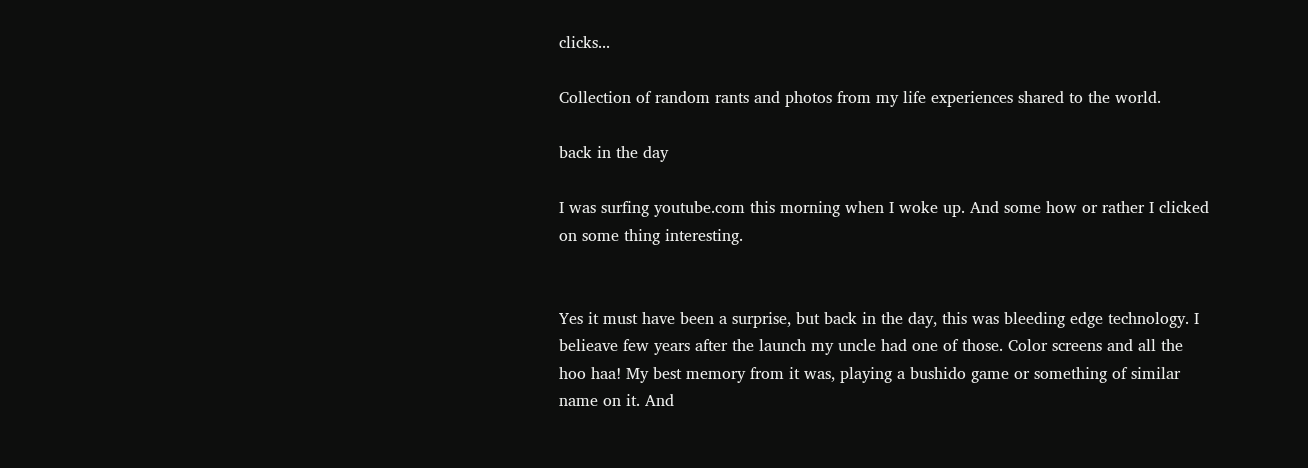clicks...

Collection of random rants and photos from my life experiences shared to the world.

back in the day

I was surfing youtube.com this morning when I woke up. And some how or rather I clicked on some thing interesting.


Yes it must have been a surprise, but back in the day, this was bleeding edge technology. I belieave few years after the launch my uncle had one of those. Color screens and all the hoo haa! My best memory from it was, playing a bushido game or something of similar name on it. And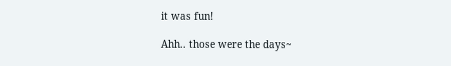it was fun!

Ahh.. those were the days~